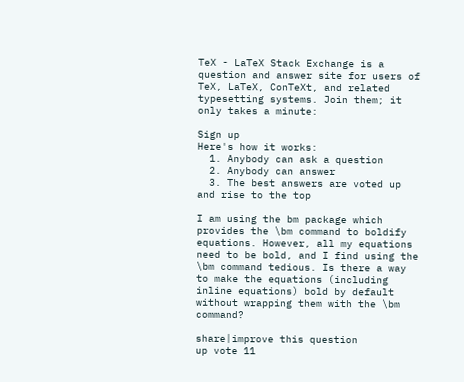TeX - LaTeX Stack Exchange is a question and answer site for users of TeX, LaTeX, ConTeXt, and related typesetting systems. Join them; it only takes a minute:

Sign up
Here's how it works:
  1. Anybody can ask a question
  2. Anybody can answer
  3. The best answers are voted up and rise to the top

I am using the bm package which provides the \bm command to boldify equations. However, all my equations need to be bold, and I find using the \bm command tedious. Is there a way to make the equations (including inline equations) bold by default without wrapping them with the \bm command?

share|improve this question
up vote 11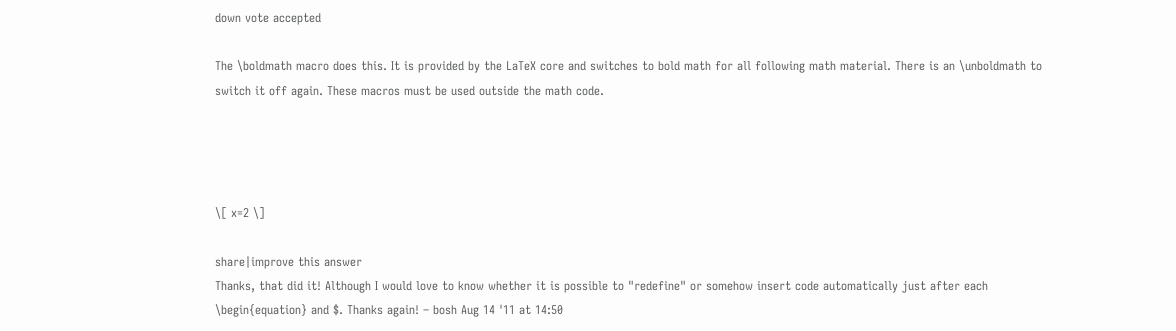down vote accepted

The \boldmath macro does this. It is provided by the LaTeX core and switches to bold math for all following math material. There is an \unboldmath to switch it off again. These macros must be used outside the math code.




\[ x=2 \]

share|improve this answer
Thanks, that did it! Although I would love to know whether it is possible to "redefine" or somehow insert code automatically just after each \begin{equation} and $. Thanks again! – bosh Aug 14 '11 at 14:50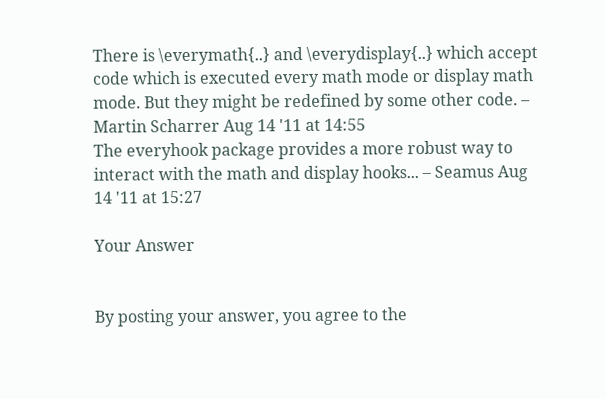There is \everymath{..} and \everydisplay{..} which accept code which is executed every math mode or display math mode. But they might be redefined by some other code. – Martin Scharrer Aug 14 '11 at 14:55
The everyhook package provides a more robust way to interact with the math and display hooks... – Seamus Aug 14 '11 at 15:27

Your Answer


By posting your answer, you agree to the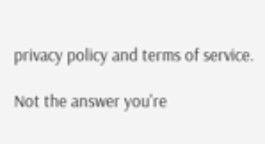privacy policy and terms of service.

Not the answer you're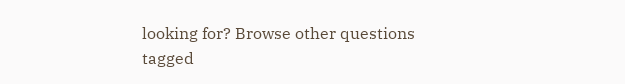looking for? Browse other questions tagged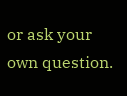or ask your own question.